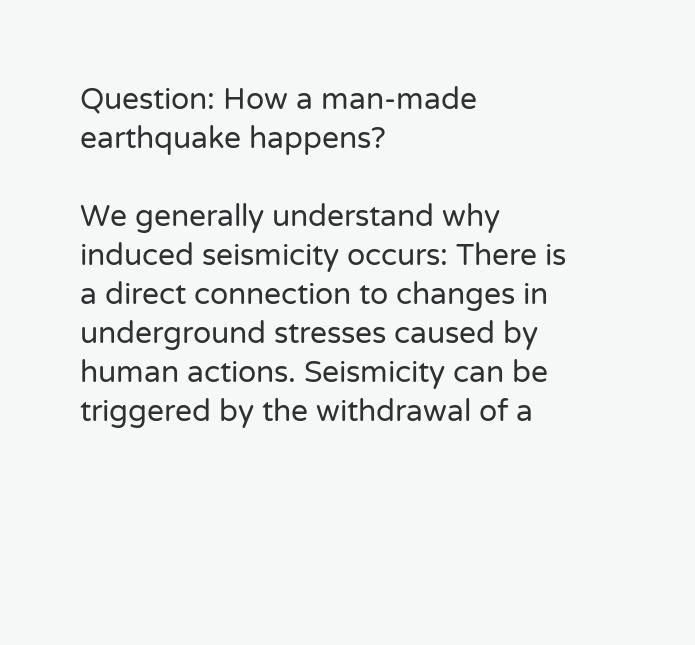Question: How a man-made earthquake happens?

We generally understand why induced seismicity occurs: There is a direct connection to changes in underground stresses caused by human actions. Seismicity can be triggered by the withdrawal of a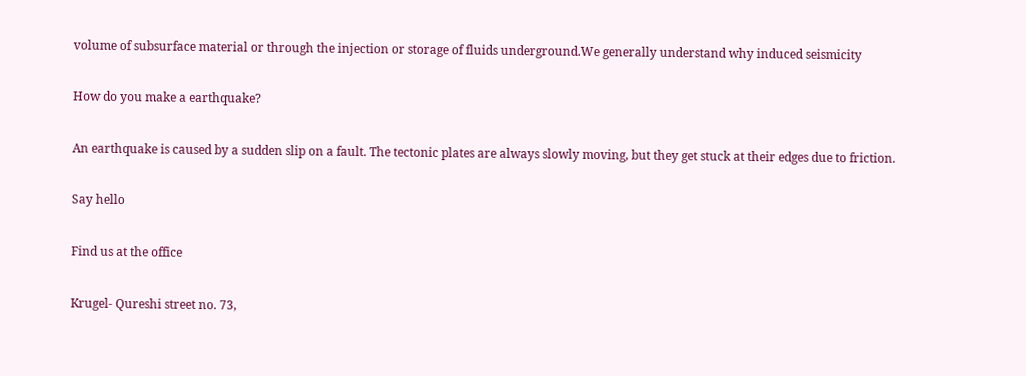volume of subsurface material or through the injection or storage of fluids underground.We generally understand why induced seismicity

How do you make a earthquake?

An earthquake is caused by a sudden slip on a fault. The tectonic plates are always slowly moving, but they get stuck at their edges due to friction.

Say hello

Find us at the office

Krugel- Qureshi street no. 73,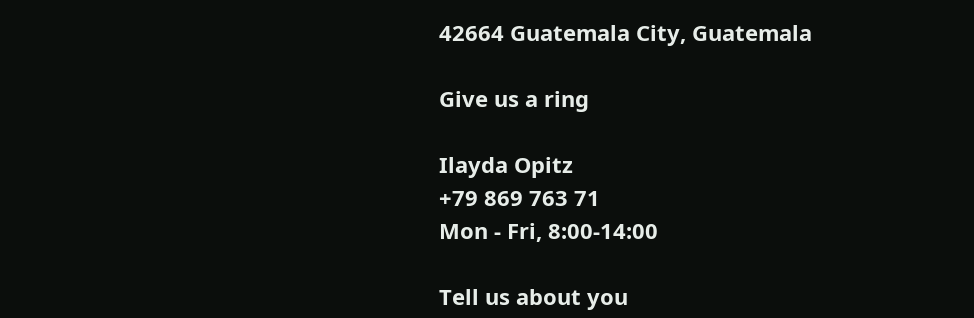42664 Guatemala City, Guatemala

Give us a ring

Ilayda Opitz
+79 869 763 71
Mon - Fri, 8:00-14:00

Tell us about you